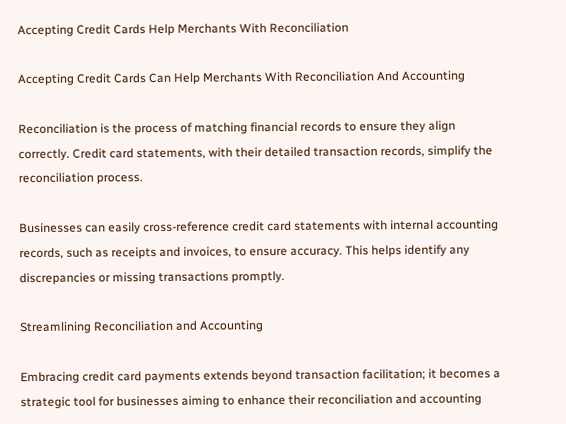Accepting Credit Cards Help Merchants With Reconciliation

Accepting Credit Cards Can Help Merchants With Reconciliation And Accounting

Reconciliation is the process of matching financial records to ensure they align correctly. Credit card statements, with their detailed transaction records, simplify the reconciliation process.

Businesses can easily cross-reference credit card statements with internal accounting records, such as receipts and invoices, to ensure accuracy. This helps identify any discrepancies or missing transactions promptly.

Streamlining Reconciliation and Accounting

Embracing credit card payments extends beyond transaction facilitation; it becomes a strategic tool for businesses aiming to enhance their reconciliation and accounting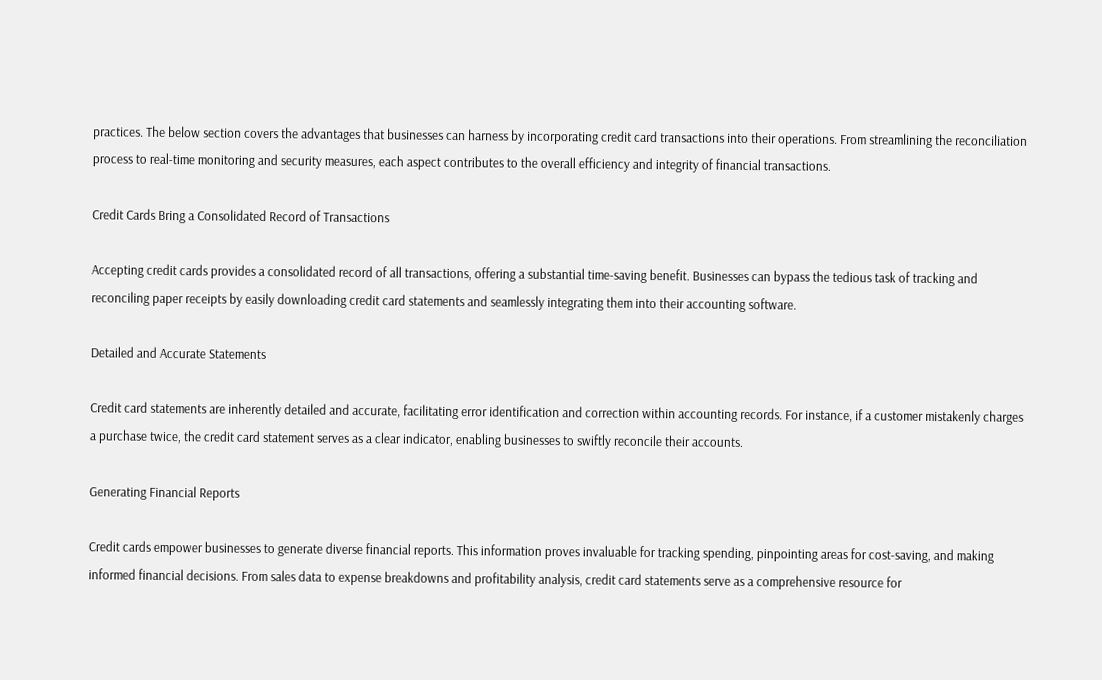practices. The below section covers the advantages that businesses can harness by incorporating credit card transactions into their operations. From streamlining the reconciliation process to real-time monitoring and security measures, each aspect contributes to the overall efficiency and integrity of financial transactions.

Credit Cards Bring a Consolidated Record of Transactions

Accepting credit cards provides a consolidated record of all transactions, offering a substantial time-saving benefit. Businesses can bypass the tedious task of tracking and reconciling paper receipts by easily downloading credit card statements and seamlessly integrating them into their accounting software.

Detailed and Accurate Statements

Credit card statements are inherently detailed and accurate, facilitating error identification and correction within accounting records. For instance, if a customer mistakenly charges a purchase twice, the credit card statement serves as a clear indicator, enabling businesses to swiftly reconcile their accounts.

Generating Financial Reports

Credit cards empower businesses to generate diverse financial reports. This information proves invaluable for tracking spending, pinpointing areas for cost-saving, and making informed financial decisions. From sales data to expense breakdowns and profitability analysis, credit card statements serve as a comprehensive resource for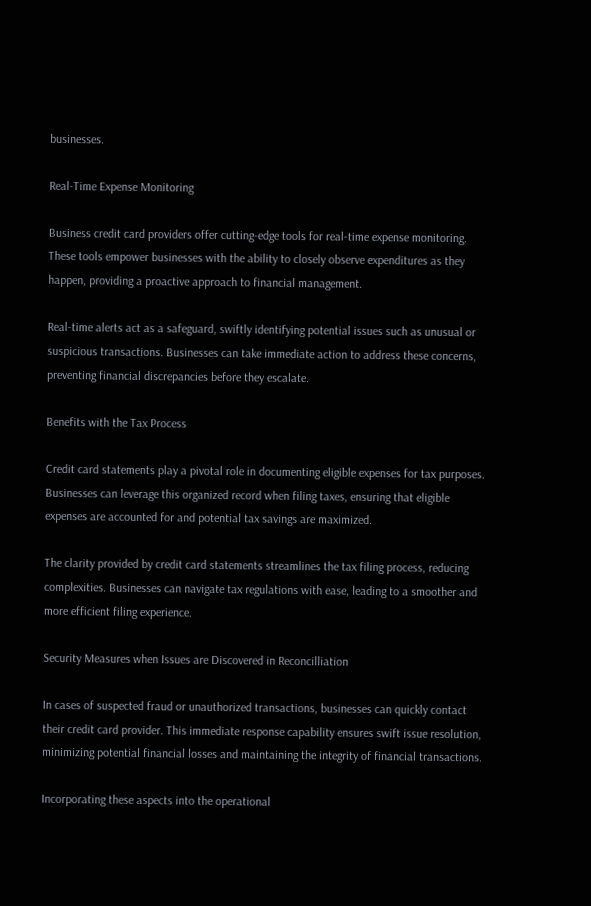businesses.

Real-Time Expense Monitoring

Business credit card providers offer cutting-edge tools for real-time expense monitoring. These tools empower businesses with the ability to closely observe expenditures as they happen, providing a proactive approach to financial management.

Real-time alerts act as a safeguard, swiftly identifying potential issues such as unusual or suspicious transactions. Businesses can take immediate action to address these concerns, preventing financial discrepancies before they escalate.

Benefits with the Tax Process

Credit card statements play a pivotal role in documenting eligible expenses for tax purposes. Businesses can leverage this organized record when filing taxes, ensuring that eligible expenses are accounted for and potential tax savings are maximized.

The clarity provided by credit card statements streamlines the tax filing process, reducing complexities. Businesses can navigate tax regulations with ease, leading to a smoother and more efficient filing experience.

Security Measures when Issues are Discovered in Reconcilliation

In cases of suspected fraud or unauthorized transactions, businesses can quickly contact their credit card provider. This immediate response capability ensures swift issue resolution, minimizing potential financial losses and maintaining the integrity of financial transactions.

Incorporating these aspects into the operational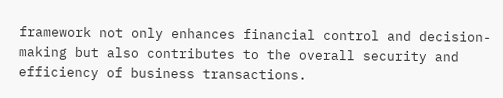framework not only enhances financial control and decision-making but also contributes to the overall security and efficiency of business transactions.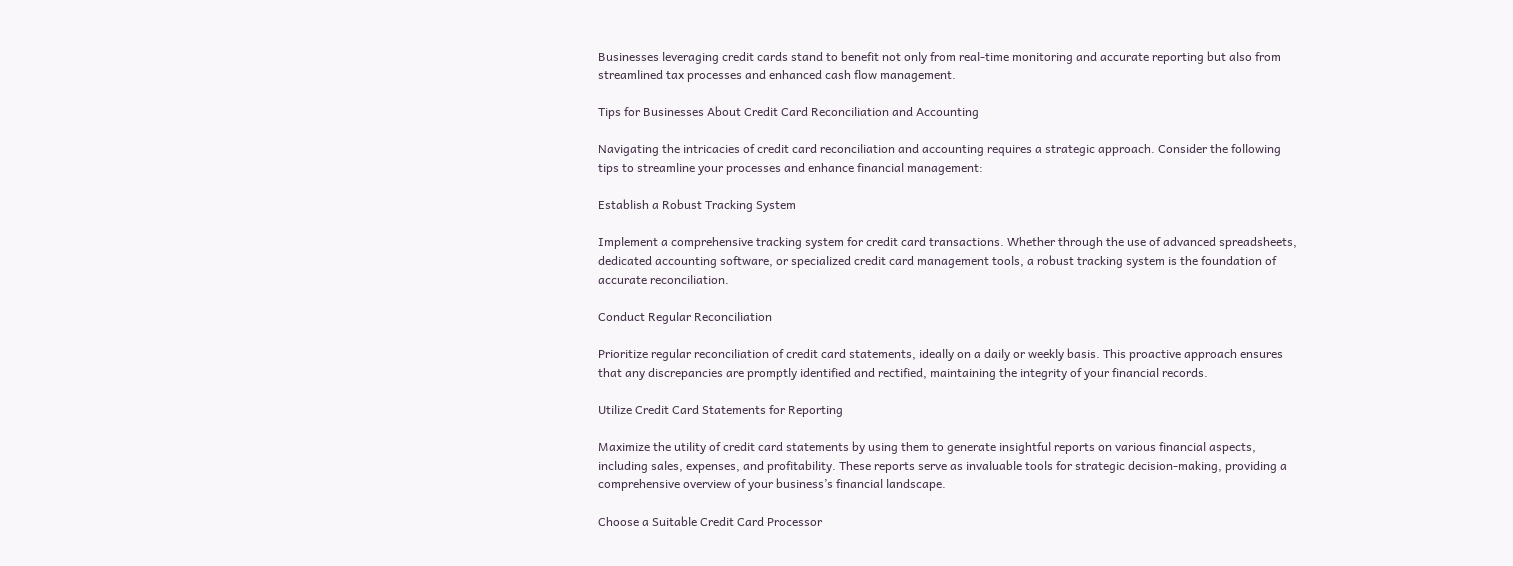Businesses leveraging credit cards stand to benefit not only from real-time monitoring and accurate reporting but also from streamlined tax processes and enhanced cash flow management.

Tips for Businesses About Credit Card Reconciliation and Accounting

Navigating the intricacies of credit card reconciliation and accounting requires a strategic approach. Consider the following tips to streamline your processes and enhance financial management:

Establish a Robust Tracking System

Implement a comprehensive tracking system for credit card transactions. Whether through the use of advanced spreadsheets, dedicated accounting software, or specialized credit card management tools, a robust tracking system is the foundation of accurate reconciliation.

Conduct Regular Reconciliation

Prioritize regular reconciliation of credit card statements, ideally on a daily or weekly basis. This proactive approach ensures that any discrepancies are promptly identified and rectified, maintaining the integrity of your financial records.

Utilize Credit Card Statements for Reporting

Maximize the utility of credit card statements by using them to generate insightful reports on various financial aspects, including sales, expenses, and profitability. These reports serve as invaluable tools for strategic decision-making, providing a comprehensive overview of your business’s financial landscape.

Choose a Suitable Credit Card Processor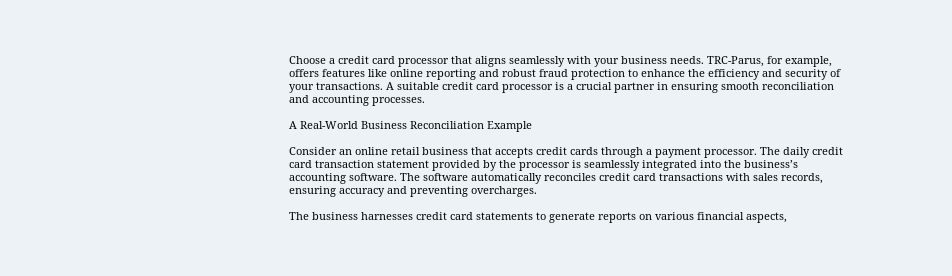Choose a credit card processor that aligns seamlessly with your business needs. TRC-Parus, for example, offers features like online reporting and robust fraud protection to enhance the efficiency and security of your transactions. A suitable credit card processor is a crucial partner in ensuring smooth reconciliation and accounting processes.

A Real-World Business Reconciliation Example

Consider an online retail business that accepts credit cards through a payment processor. The daily credit card transaction statement provided by the processor is seamlessly integrated into the business’s accounting software. The software automatically reconciles credit card transactions with sales records, ensuring accuracy and preventing overcharges.

The business harnesses credit card statements to generate reports on various financial aspects,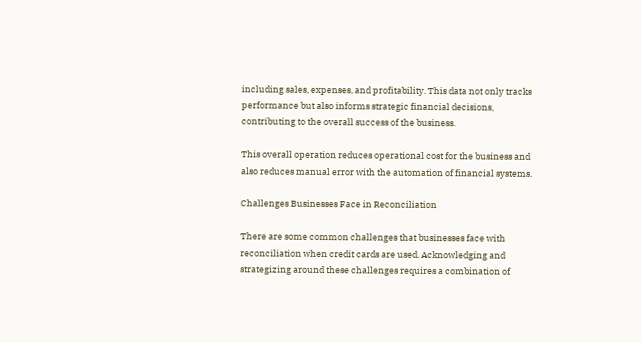including sales, expenses, and profitability. This data not only tracks performance but also informs strategic financial decisions, contributing to the overall success of the business.

This overall operation reduces operational cost for the business and also reduces manual error with the automation of financial systems.

Challenges Businesses Face in Reconciliation

There are some common challenges that businesses face with reconciliation when credit cards are used. Acknowledging and strategizing around these challenges requires a combination of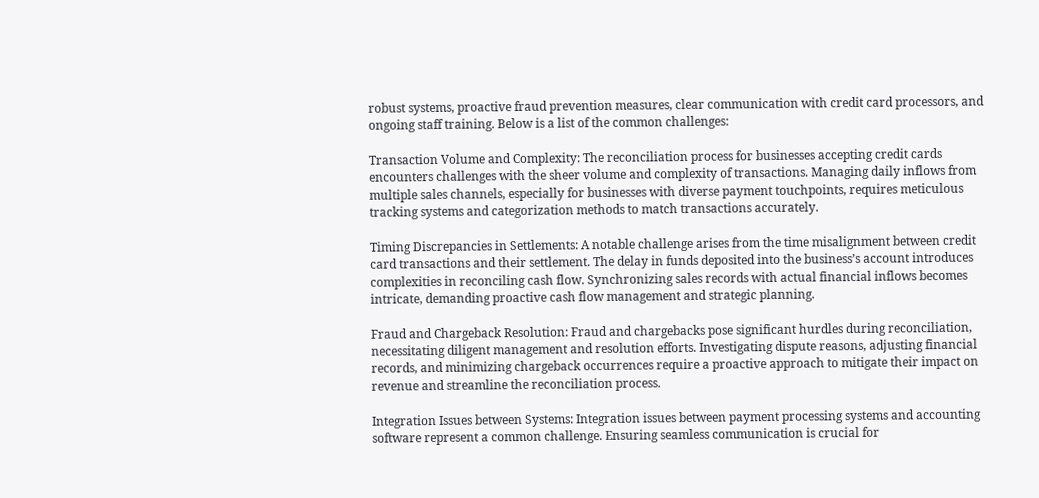robust systems, proactive fraud prevention measures, clear communication with credit card processors, and ongoing staff training. Below is a list of the common challenges:

Transaction Volume and Complexity: The reconciliation process for businesses accepting credit cards encounters challenges with the sheer volume and complexity of transactions. Managing daily inflows from multiple sales channels, especially for businesses with diverse payment touchpoints, requires meticulous tracking systems and categorization methods to match transactions accurately.

Timing Discrepancies in Settlements: A notable challenge arises from the time misalignment between credit card transactions and their settlement. The delay in funds deposited into the business’s account introduces complexities in reconciling cash flow. Synchronizing sales records with actual financial inflows becomes intricate, demanding proactive cash flow management and strategic planning.

Fraud and Chargeback Resolution: Fraud and chargebacks pose significant hurdles during reconciliation, necessitating diligent management and resolution efforts. Investigating dispute reasons, adjusting financial records, and minimizing chargeback occurrences require a proactive approach to mitigate their impact on revenue and streamline the reconciliation process.

Integration Issues between Systems: Integration issues between payment processing systems and accounting software represent a common challenge. Ensuring seamless communication is crucial for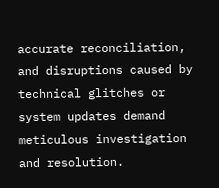accurate reconciliation, and disruptions caused by technical glitches or system updates demand meticulous investigation and resolution.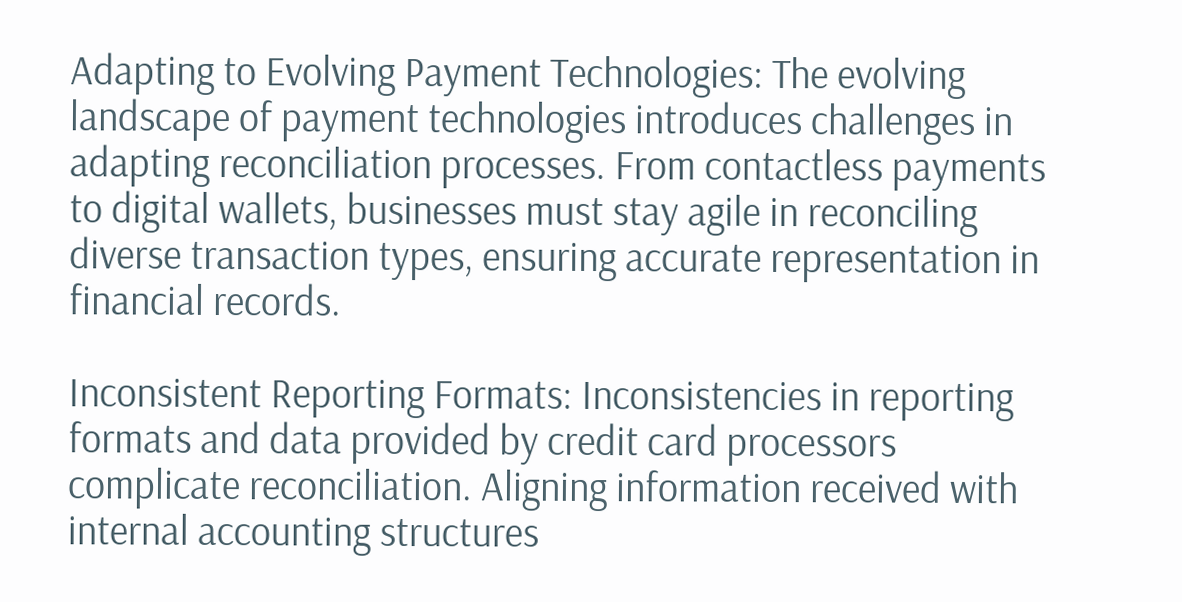Adapting to Evolving Payment Technologies: The evolving landscape of payment technologies introduces challenges in adapting reconciliation processes. From contactless payments to digital wallets, businesses must stay agile in reconciling diverse transaction types, ensuring accurate representation in financial records.

Inconsistent Reporting Formats: Inconsistencies in reporting formats and data provided by credit card processors complicate reconciliation. Aligning information received with internal accounting structures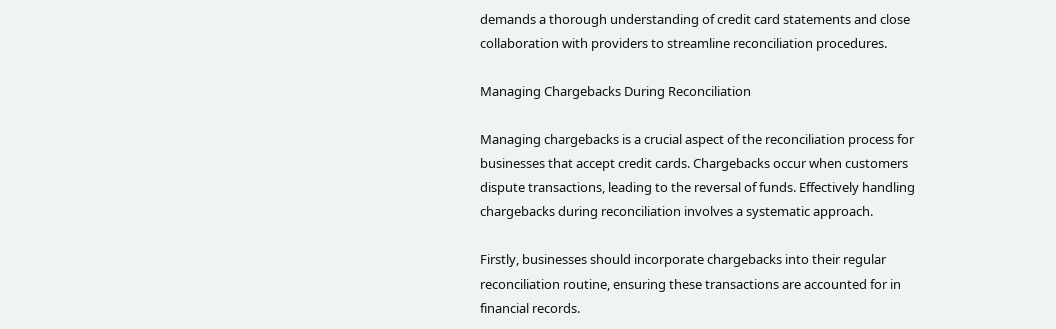demands a thorough understanding of credit card statements and close collaboration with providers to streamline reconciliation procedures.

Managing Chargebacks During Reconciliation

Managing chargebacks is a crucial aspect of the reconciliation process for businesses that accept credit cards. Chargebacks occur when customers dispute transactions, leading to the reversal of funds. Effectively handling chargebacks during reconciliation involves a systematic approach.

Firstly, businesses should incorporate chargebacks into their regular reconciliation routine, ensuring these transactions are accounted for in financial records.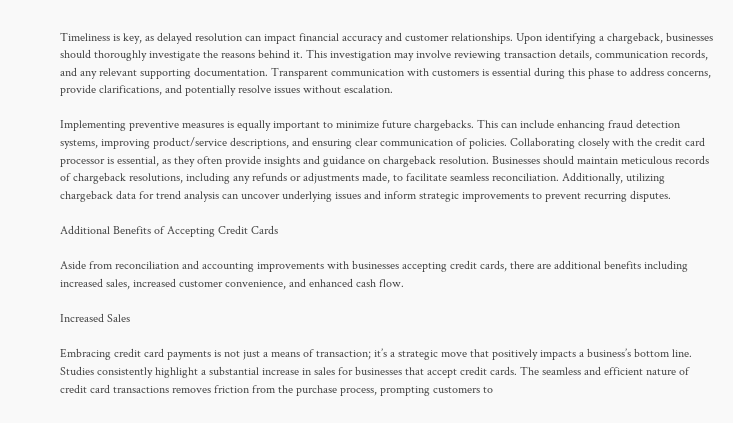Timeliness is key, as delayed resolution can impact financial accuracy and customer relationships. Upon identifying a chargeback, businesses should thoroughly investigate the reasons behind it. This investigation may involve reviewing transaction details, communication records, and any relevant supporting documentation. Transparent communication with customers is essential during this phase to address concerns, provide clarifications, and potentially resolve issues without escalation.

Implementing preventive measures is equally important to minimize future chargebacks. This can include enhancing fraud detection systems, improving product/service descriptions, and ensuring clear communication of policies. Collaborating closely with the credit card processor is essential, as they often provide insights and guidance on chargeback resolution. Businesses should maintain meticulous records of chargeback resolutions, including any refunds or adjustments made, to facilitate seamless reconciliation. Additionally, utilizing chargeback data for trend analysis can uncover underlying issues and inform strategic improvements to prevent recurring disputes.

Additional Benefits of Accepting Credit Cards

Aside from reconciliation and accounting improvements with businesses accepting credit cards, there are additional benefits including increased sales, increased customer convenience, and enhanced cash flow.

Increased Sales

Embracing credit card payments is not just a means of transaction; it’s a strategic move that positively impacts a business’s bottom line. Studies consistently highlight a substantial increase in sales for businesses that accept credit cards. The seamless and efficient nature of credit card transactions removes friction from the purchase process, prompting customers to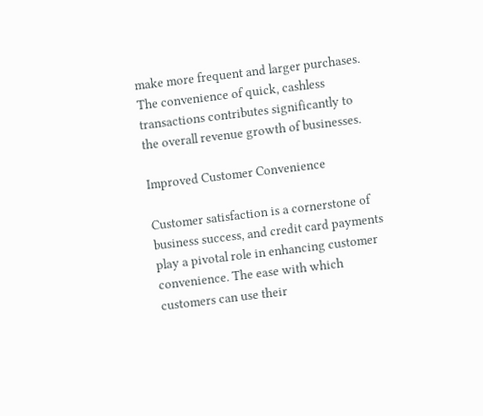make more frequent and larger purchases. The convenience of quick, cashless transactions contributes significantly to the overall revenue growth of businesses.

Improved Customer Convenience

Customer satisfaction is a cornerstone of business success, and credit card payments play a pivotal role in enhancing customer convenience. The ease with which customers can use their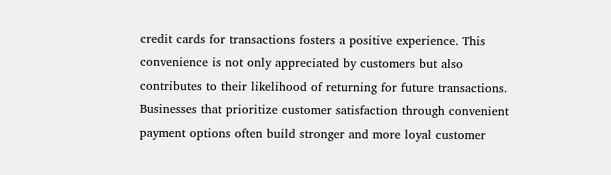credit cards for transactions fosters a positive experience. This convenience is not only appreciated by customers but also contributes to their likelihood of returning for future transactions. Businesses that prioritize customer satisfaction through convenient payment options often build stronger and more loyal customer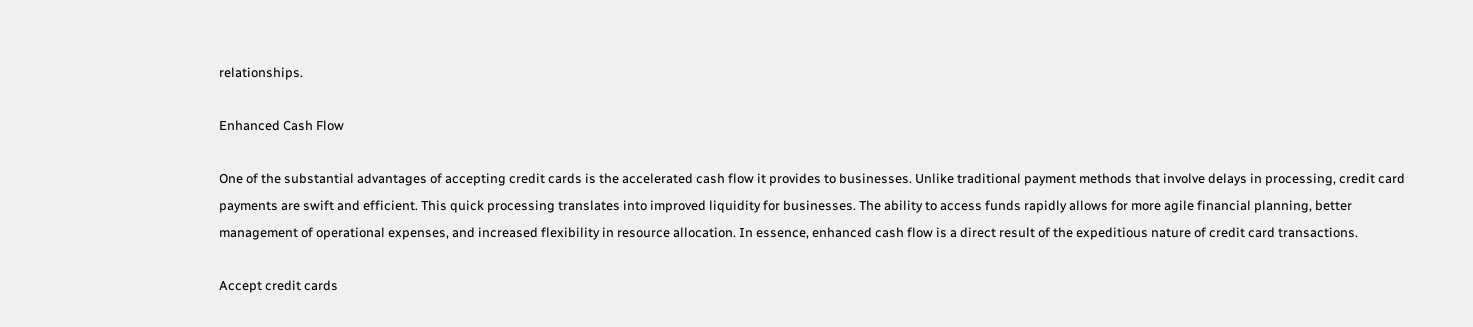relationships.

Enhanced Cash Flow

One of the substantial advantages of accepting credit cards is the accelerated cash flow it provides to businesses. Unlike traditional payment methods that involve delays in processing, credit card payments are swift and efficient. This quick processing translates into improved liquidity for businesses. The ability to access funds rapidly allows for more agile financial planning, better management of operational expenses, and increased flexibility in resource allocation. In essence, enhanced cash flow is a direct result of the expeditious nature of credit card transactions.

Accept credit cards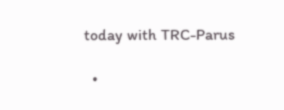today with TRC-Parus

  •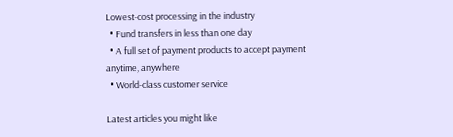Lowest-cost processing in the industry
  • Fund transfers in less than one day
  • A full set of payment products to accept payment anytime, anywhere
  • World-class customer service

Latest articles you might like